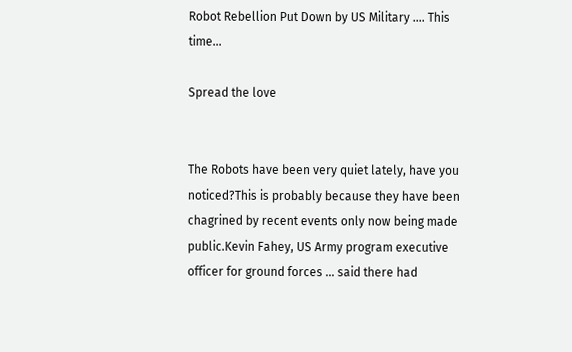Robot Rebellion Put Down by US Military …. This time…

Spread the love


The Robots have been very quiet lately, have you noticed?This is probably because they have been chagrined by recent events only now being made public.Kevin Fahey, US Army program executive officer for ground forces … said there had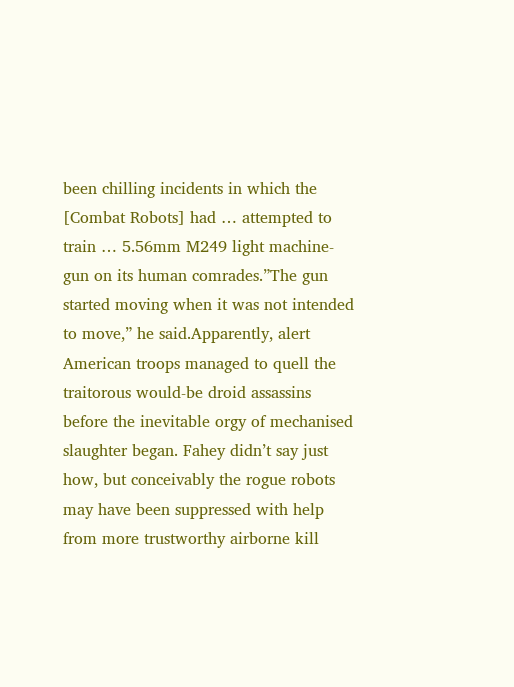been chilling incidents in which the [Combat Robots] had … attempted to train … 5.56mm M249 light machine-gun on its human comrades.”The gun started moving when it was not intended to move,” he said.Apparently, alert American troops managed to quell the traitorous would-be droid assassins before the inevitable orgy of mechanised slaughter began. Fahey didn’t say just how, but conceivably the rogue robots may have been suppressed with help from more trustworthy airborne kill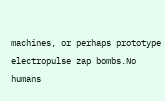machines, or perhaps prototype electropulse zap bombs.No humans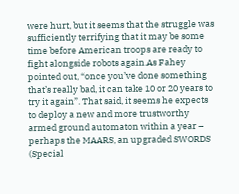were hurt, but it seems that the struggle was sufficiently terrifying that it may be some time before American troops are ready to fight alongside robots again.As Fahey pointed out, “once you’ve done something that’s really bad, it can take 10 or 20 years to try it again”. That said, it seems he expects to deploy a new and more trustworthy armed ground automaton within a year – perhaps the MAARS, an upgraded SWORDS (Special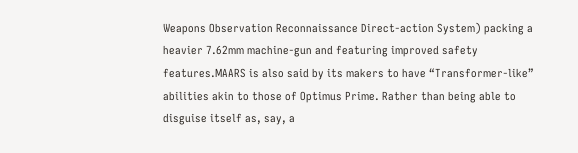Weapons Observation Reconnaissance Direct-action System) packing a heavier 7.62mm machine-gun and featuring improved safety features.MAARS is also said by its makers to have “Transformer-like” abilities akin to those of Optimus Prime. Rather than being able to disguise itself as, say, a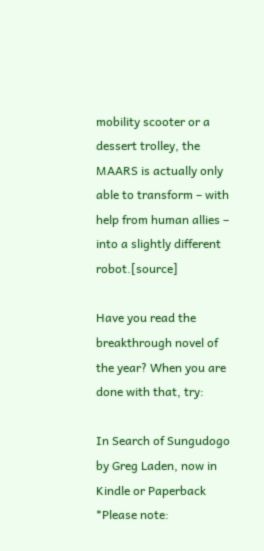mobility scooter or a dessert trolley, the MAARS is actually only able to transform – with help from human allies – into a slightly different robot.[source]

Have you read the breakthrough novel of the year? When you are done with that, try:

In Search of Sungudogo by Greg Laden, now in Kindle or Paperback
*Please note: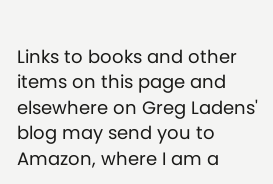Links to books and other items on this page and elsewhere on Greg Ladens' blog may send you to Amazon, where I am a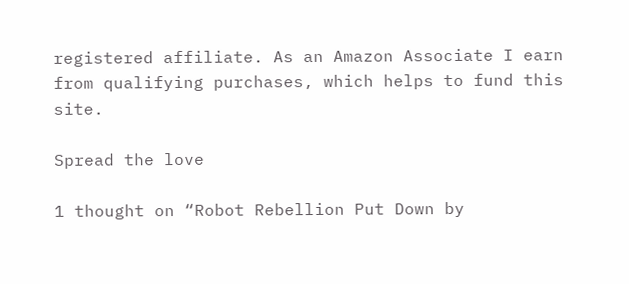registered affiliate. As an Amazon Associate I earn from qualifying purchases, which helps to fund this site.

Spread the love

1 thought on “Robot Rebellion Put Down by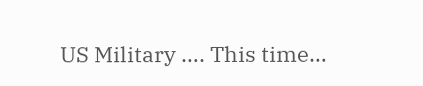US Military …. This time…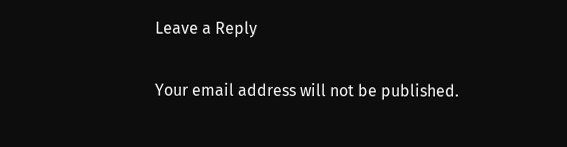Leave a Reply

Your email address will not be published.